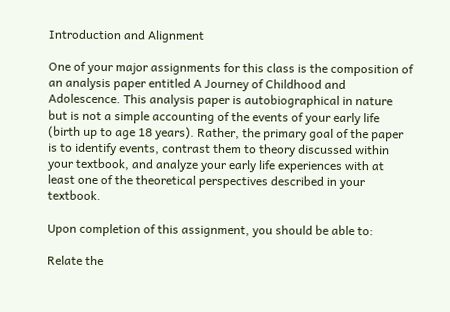Introduction and Alignment

One of your major assignments for this class is the composition of an analysis paper entitled A Journey of Childhood and Adolescence. This analysis paper is autobiographical in nature but is not a simple accounting of the events of your early life (birth up to age 18 years). Rather, the primary goal of the paper is to identify events, contrast them to theory discussed within your textbook, and analyze your early life experiences with at least one of the theoretical perspectives described in your textbook.

Upon completion of this assignment, you should be able to:

Relate the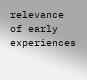relevance of early experiences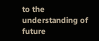to the understanding of future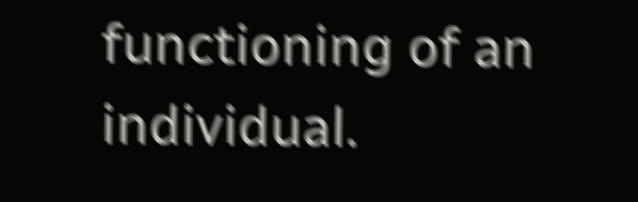functioning of an individual.